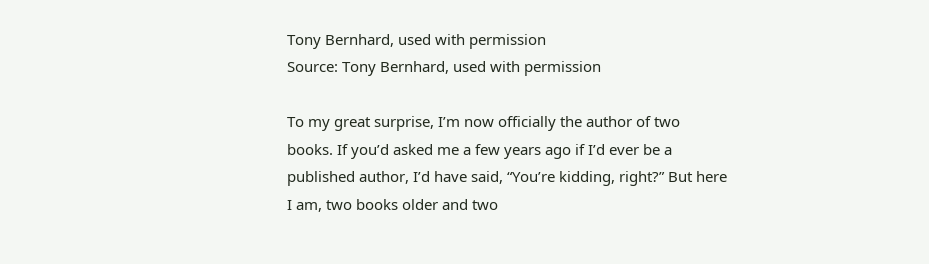Tony Bernhard, used with permission
Source: Tony Bernhard, used with permission

To my great surprise, I’m now officially the author of two books. If you’d asked me a few years ago if I’d ever be a published author, I’d have said, “You’re kidding, right?” But here I am, two books older and two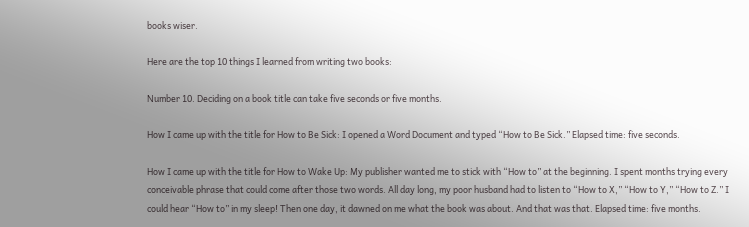books wiser.

Here are the top 10 things I learned from writing two books:

Number 10. Deciding on a book title can take five seconds or five months.

How I came up with the title for How to Be Sick: I opened a Word Document and typed “How to Be Sick.” Elapsed time: five seconds.

How I came up with the title for How to Wake Up: My publisher wanted me to stick with “How to” at the beginning. I spent months trying every conceivable phrase that could come after those two words. All day long, my poor husband had to listen to “How to X,” “How to Y,” “How to Z.” I could hear “How to” in my sleep! Then one day, it dawned on me what the book was about. And that was that. Elapsed time: five months.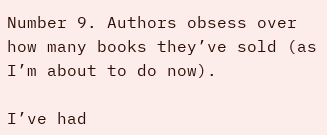Number 9. Authors obsess over how many books they’ve sold (as I’m about to do now).

I’ve had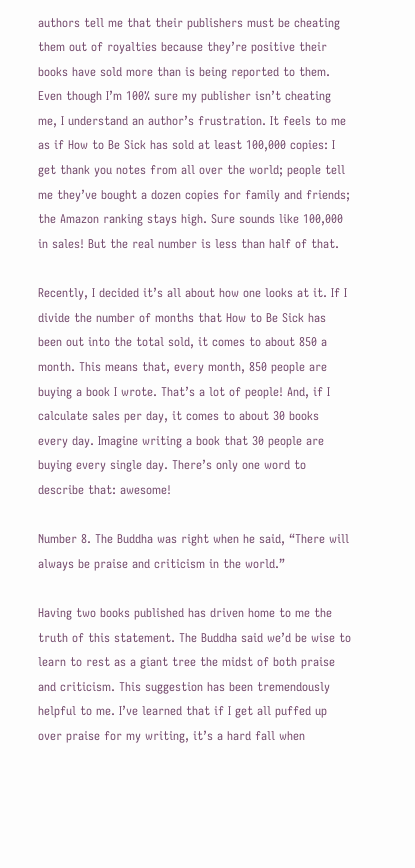authors tell me that their publishers must be cheating them out of royalties because they’re positive their books have sold more than is being reported to them. Even though I’m 100% sure my publisher isn’t cheating me, I understand an author’s frustration. It feels to me as if How to Be Sick has sold at least 100,000 copies: I get thank you notes from all over the world; people tell me they’ve bought a dozen copies for family and friends; the Amazon ranking stays high. Sure sounds like 100,000 in sales! But the real number is less than half of that.

Recently, I decided it’s all about how one looks at it. If I divide the number of months that How to Be Sick has been out into the total sold, it comes to about 850 a month. This means that, every month, 850 people are buying a book I wrote. That’s a lot of people! And, if I calculate sales per day, it comes to about 30 books every day. Imagine writing a book that 30 people are buying every single day. There’s only one word to describe that: awesome!

Number 8. The Buddha was right when he said, “There will always be praise and criticism in the world.”

Having two books published has driven home to me the truth of this statement. The Buddha said we’d be wise to learn to rest as a giant tree the midst of both praise and criticism. This suggestion has been tremendously helpful to me. I’ve learned that if I get all puffed up over praise for my writing, it’s a hard fall when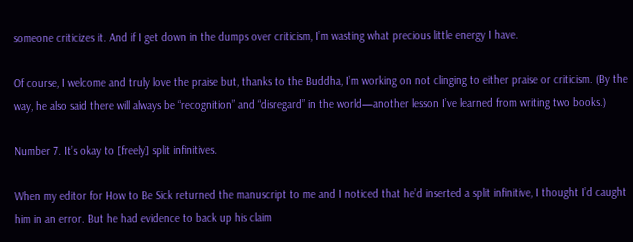someone criticizes it. And if I get down in the dumps over criticism, I’m wasting what precious little energy I have.

Of course, I welcome and truly love the praise but, thanks to the Buddha, I’m working on not clinging to either praise or criticism. (By the way, he also said there will always be “recognition” and “disregard” in the world—another lesson I’ve learned from writing two books.)

Number 7. It’s okay to [freely] split infinitives.

When my editor for How to Be Sick returned the manuscript to me and I noticed that he’d inserted a split infinitive, I thought I’d caught him in an error. But he had evidence to back up his claim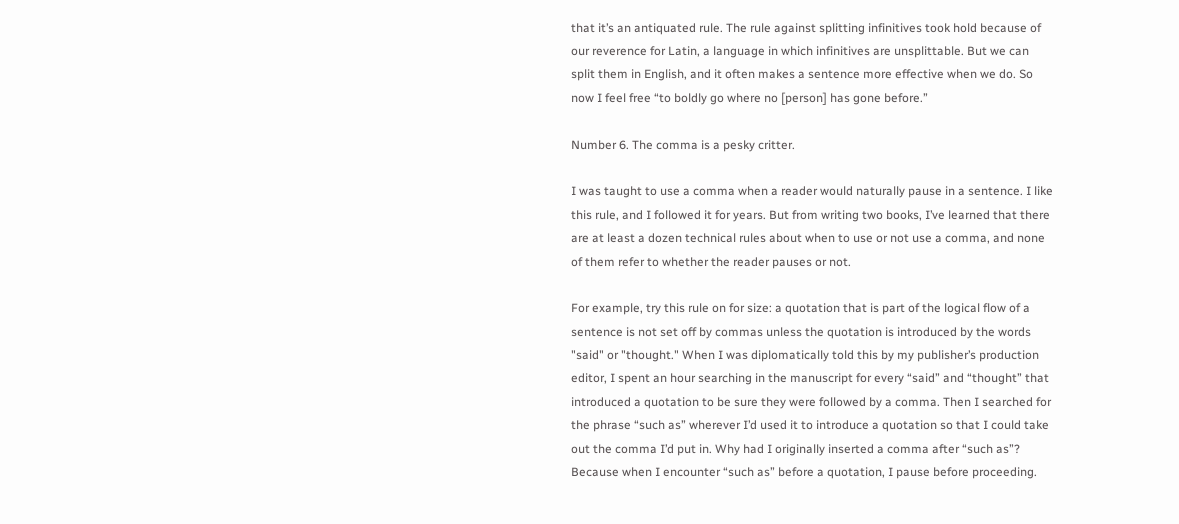that it’s an antiquated rule. The rule against splitting infinitives took hold because of our reverence for Latin, a language in which infinitives are unsplittable. But we can split them in English, and it often makes a sentence more effective when we do. So now I feel free “to boldly go where no [person] has gone before.”

Number 6. The comma is a pesky critter.

I was taught to use a comma when a reader would naturally pause in a sentence. I like this rule, and I followed it for years. But from writing two books, I’ve learned that there are at least a dozen technical rules about when to use or not use a comma, and none of them refer to whether the reader pauses or not.

For example, try this rule on for size: a quotation that is part of the logical flow of a sentence is not set off by commas unless the quotation is introduced by the words "said" or "thought." When I was diplomatically told this by my publisher’s production editor, I spent an hour searching in the manuscript for every “said” and “thought” that introduced a quotation to be sure they were followed by a comma. Then I searched for the phrase “such as” wherever I’d used it to introduce a quotation so that I could take out the comma I’d put in. Why had I originally inserted a comma after “such as”? Because when I encounter “such as” before a quotation, I pause before proceeding.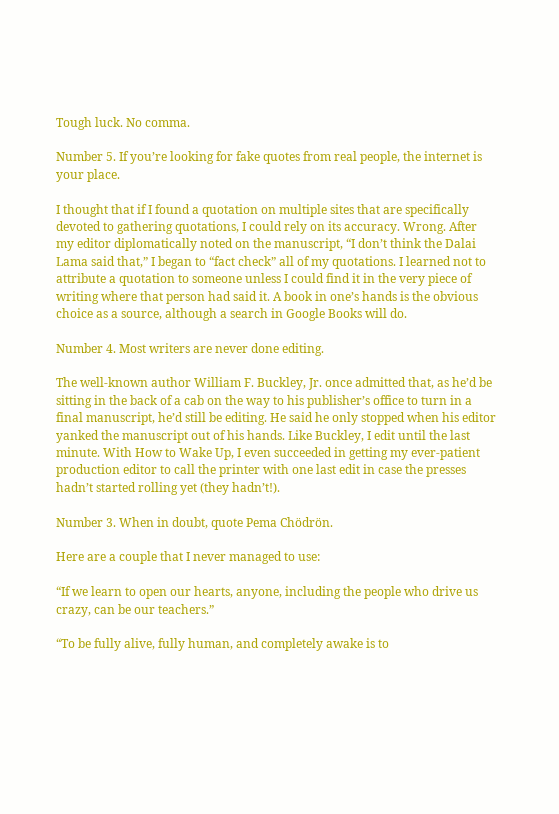Tough luck. No comma.

Number 5. If you’re looking for fake quotes from real people, the internet is your place.

I thought that if I found a quotation on multiple sites that are specifically devoted to gathering quotations, I could rely on its accuracy. Wrong. After my editor diplomatically noted on the manuscript, “I don’t think the Dalai Lama said that,” I began to “fact check” all of my quotations. I learned not to attribute a quotation to someone unless I could find it in the very piece of writing where that person had said it. A book in one’s hands is the obvious choice as a source, although a search in Google Books will do.

Number 4. Most writers are never done editing.

The well-known author William F. Buckley, Jr. once admitted that, as he’d be sitting in the back of a cab on the way to his publisher’s office to turn in a final manuscript, he’d still be editing. He said he only stopped when his editor yanked the manuscript out of his hands. Like Buckley, I edit until the last minute. With How to Wake Up, I even succeeded in getting my ever-patient production editor to call the printer with one last edit in case the presses hadn’t started rolling yet (they hadn’t!).

Number 3. When in doubt, quote Pema Chödrön.

Here are a couple that I never managed to use:

“If we learn to open our hearts, anyone, including the people who drive us crazy, can be our teachers.”

“To be fully alive, fully human, and completely awake is to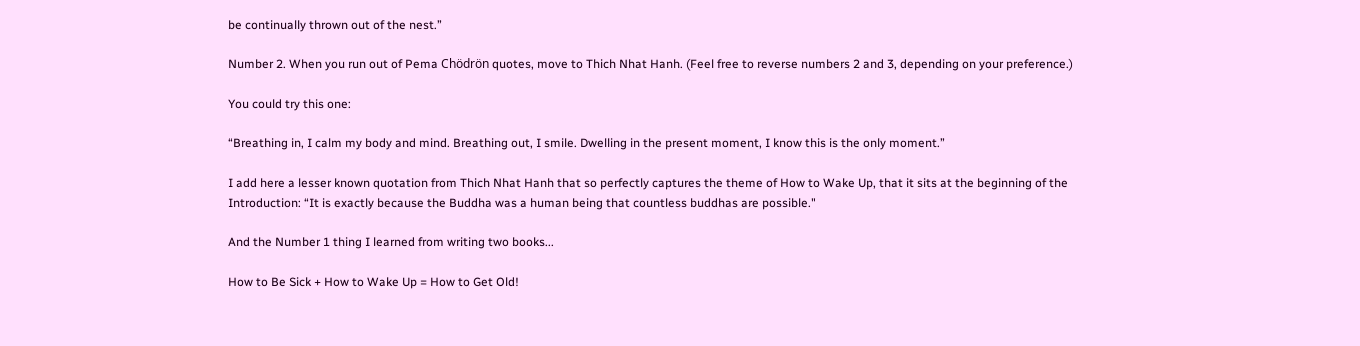be continually thrown out of the nest.”

Number 2. When you run out of Pema Chödrön quotes, move to Thich Nhat Hanh. (Feel free to reverse numbers 2 and 3, depending on your preference.)

You could try this one:

“Breathing in, I calm my body and mind. Breathing out, I smile. Dwelling in the present moment, I know this is the only moment.”

I add here a lesser known quotation from Thich Nhat Hanh that so perfectly captures the theme of How to Wake Up, that it sits at the beginning of the Introduction: “It is exactly because the Buddha was a human being that countless buddhas are possible."

And the Number 1 thing I learned from writing two books...

How to Be Sick + How to Wake Up = How to Get Old!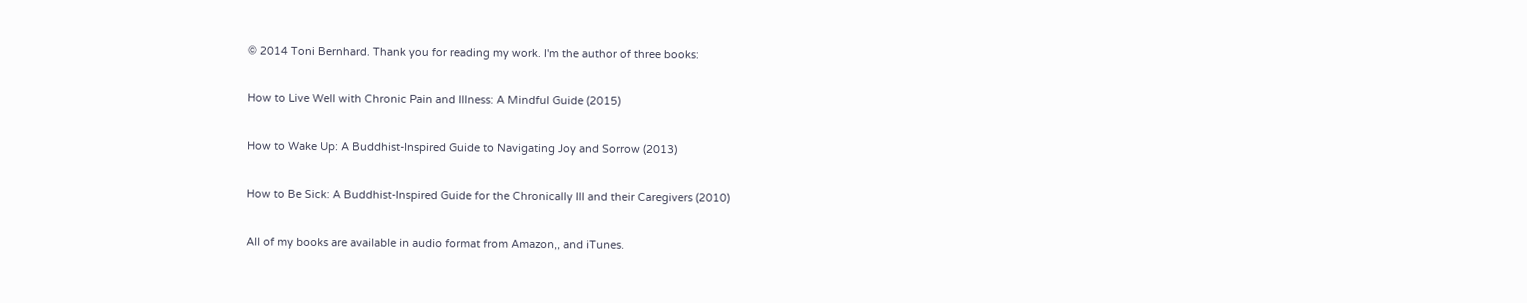© 2014 Toni Bernhard. Thank you for reading my work. I'm the author of three books:

How to Live Well with Chronic Pain and Illness: A Mindful Guide (2015)

How to Wake Up: A Buddhist-Inspired Guide to Navigating Joy and Sorrow (2013)

How to Be Sick: A Buddhist-Inspired Guide for the Chronically Ill and their Caregivers (2010)

All of my books are available in audio format from Amazon,, and iTunes.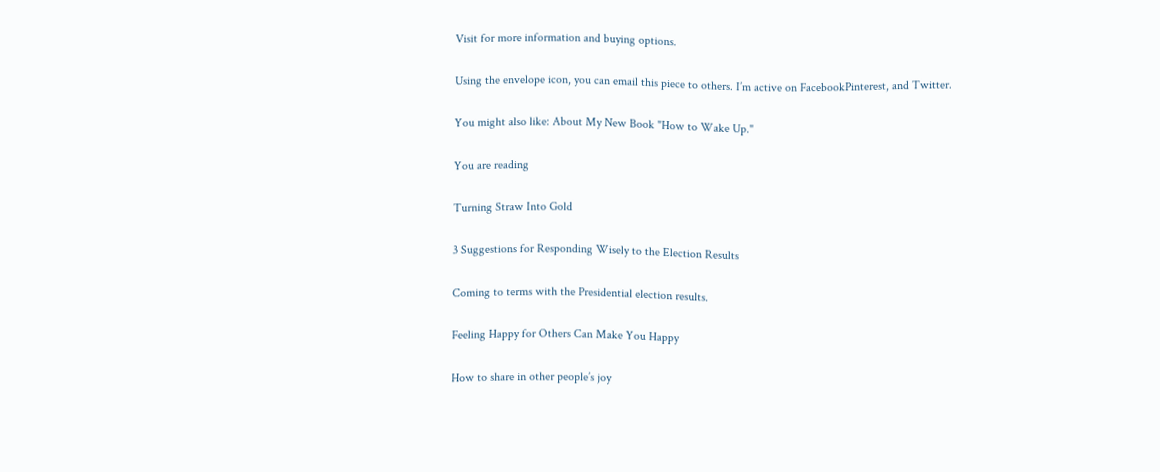Visit for more information and buying options.

Using the envelope icon, you can email this piece to others. I’m active on FacebookPinterest, and Twitter.

You might also like: About My New Book "How to Wake Up."

You are reading

Turning Straw Into Gold

3 Suggestions for Responding Wisely to the Election Results

Coming to terms with the Presidential election results.

Feeling Happy for Others Can Make You Happy

How to share in other people’s joy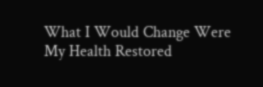What I Would Change Were My Health Restored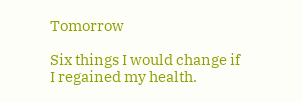Tomorrow

Six things I would change if I regained my health.